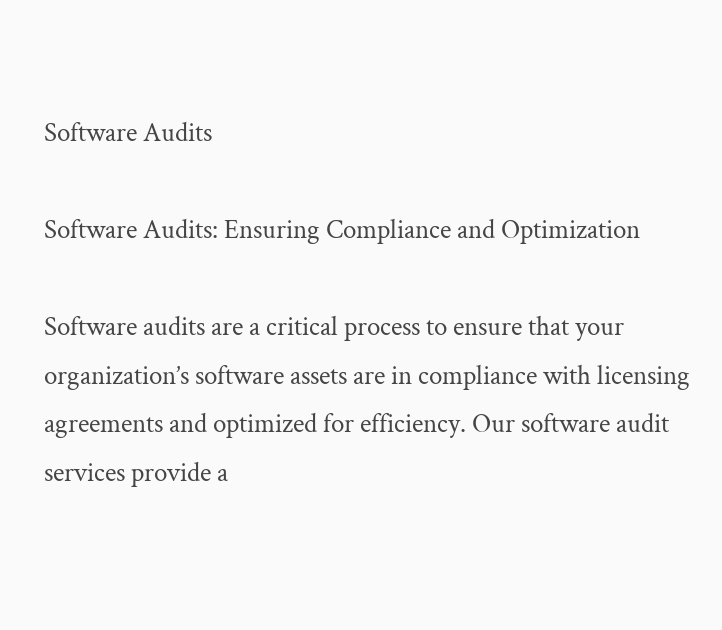Software Audits

Software Audits: Ensuring Compliance and Optimization

Software audits are a critical process to ensure that your organization’s software assets are in compliance with licensing agreements and optimized for efficiency. Our software audit services provide a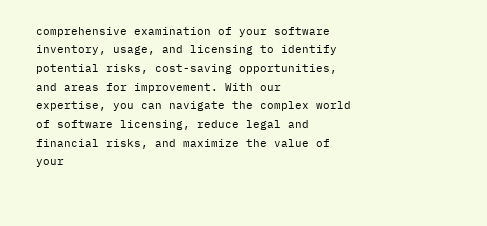comprehensive examination of your software inventory, usage, and licensing to identify potential risks, cost-saving opportunities, and areas for improvement. With our expertise, you can navigate the complex world of software licensing, reduce legal and financial risks, and maximize the value of your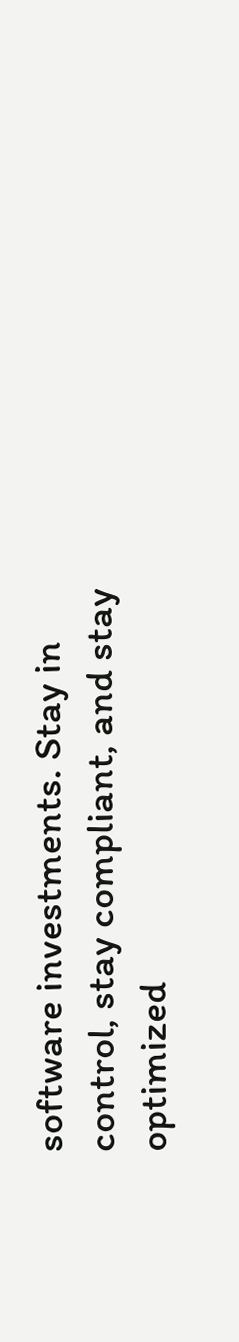software investments. Stay in control, stay compliant, and stay optimized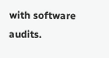with software audits.